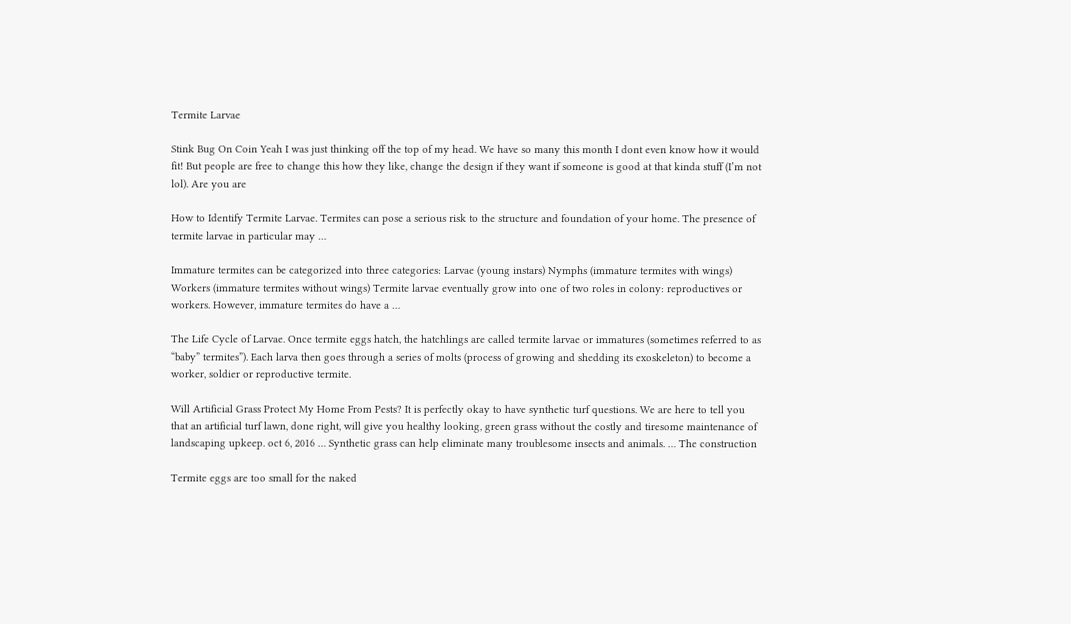Termite Larvae

Stink Bug On Coin Yeah I was just thinking off the top of my head. We have so many this month I dont even know how it would fit! But people are free to change this how they like, change the design if they want if someone is good at that kinda stuff (I’m not lol). Are you are

How to Identify Termite Larvae. Termites can pose a serious risk to the structure and foundation of your home. The presence of termite larvae in particular may …

Immature termites can be categorized into three categories: Larvae (young instars) Nymphs (immature termites with wings) Workers (immature termites without wings) Termite larvae eventually grow into one of two roles in colony: reproductives or workers. However, immature termites do have a …

The Life Cycle of Larvae. Once termite eggs hatch, the hatchlings are called termite larvae or immatures (sometimes referred to as “baby” termites”). Each larva then goes through a series of molts (process of growing and shedding its exoskeleton) to become a worker, soldier or reproductive termite.

Will Artificial Grass Protect My Home From Pests? It is perfectly okay to have synthetic turf questions. We are here to tell you that an artificial turf lawn, done right, will give you healthy looking, green grass without the costly and tiresome maintenance of landscaping upkeep. oct 6, 2016 … Synthetic grass can help eliminate many troublesome insects and animals. … The construction

Termite eggs are too small for the naked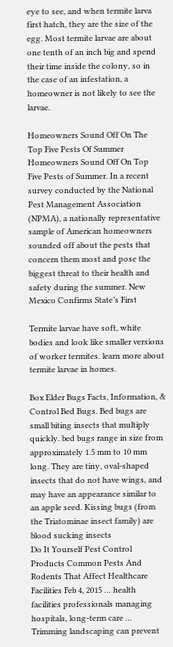eye to see, and when termite larva first hatch, they are the size of the egg. Most termite larvae are about one tenth of an inch big and spend their time inside the colony, so in the case of an infestation, a homeowner is not likely to see the larvae.

Homeowners Sound Off On The Top Five Pests Of Summer Homeowners Sound Off On Top Five Pests of Summer. In a recent survey conducted by the National Pest Management Association (NPMA), a nationally representative sample of American homeowners sounded off about the pests that concern them most and pose the biggest threat to their health and safety during the summer. New Mexico Confirms State’s First

Termite larvae have soft, white bodies and look like smaller versions of worker termites. learn more about termite larvae in homes.

Box Elder Bugs Facts, Information, & Control Bed Bugs. Bed bugs are small biting insects that multiply quickly. bed bugs range in size from approximately 1.5 mm to 10 mm long. They are tiny, oval-shaped insects that do not have wings, and may have an appearance similar to an apple seed. Kissing bugs (from the Triatominae insect family) are blood sucking insects
Do It Yourself Pest Control Products Common Pests And Rodents That Affect Healthcare Facilities Feb 4, 2015 … health facilities professionals managing hospitals, long-term care … Trimming landscaping can prevent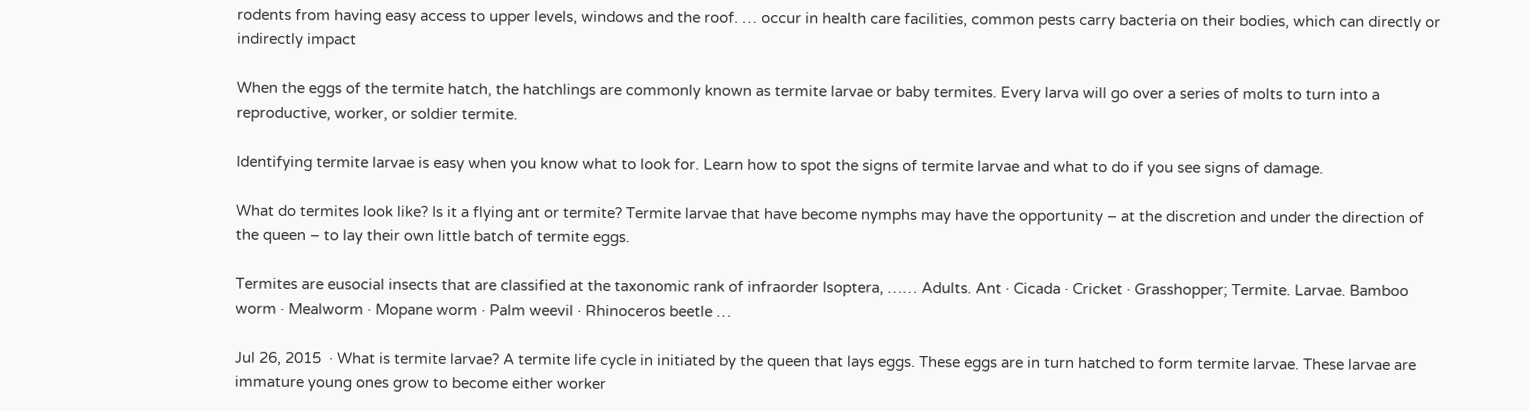rodents from having easy access to upper levels, windows and the roof. … occur in health care facilities, common pests carry bacteria on their bodies, which can directly or indirectly impact

When the eggs of the termite hatch, the hatchlings are commonly known as termite larvae or baby termites. Every larva will go over a series of molts to turn into a reproductive, worker, or soldier termite.

Identifying termite larvae is easy when you know what to look for. Learn how to spot the signs of termite larvae and what to do if you see signs of damage.

What do termites look like? Is it a flying ant or termite? Termite larvae that have become nymphs may have the opportunity – at the discretion and under the direction of the queen – to lay their own little batch of termite eggs.

Termites are eusocial insects that are classified at the taxonomic rank of infraorder Isoptera, …… Adults. Ant · Cicada · Cricket · Grasshopper; Termite. Larvae. Bamboo worm · Mealworm · Mopane worm · Palm weevil · Rhinoceros beetle …

Jul 26, 2015  · What is termite larvae? A termite life cycle in initiated by the queen that lays eggs. These eggs are in turn hatched to form termite larvae. These larvae are immature young ones grow to become either worker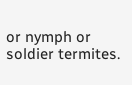or nymph or soldier termites.